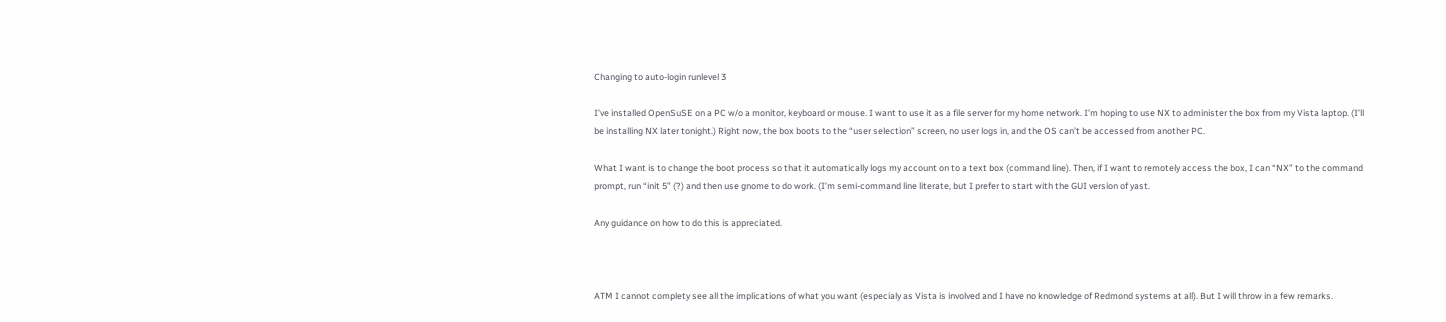Changing to auto-login runlevel 3

I’ve installed OpenSuSE on a PC w/o a monitor, keyboard or mouse. I want to use it as a file server for my home network. I’m hoping to use NX to administer the box from my Vista laptop. (I’ll be installing NX later tonight.) Right now, the box boots to the “user selection” screen, no user logs in, and the OS can’t be accessed from another PC.

What I want is to change the boot process so that it automatically logs my account on to a text box (command line). Then, if I want to remotely access the box, I can “NX” to the command prompt, run “init 5” (?) and then use gnome to do work. (I’m semi-command line literate, but I prefer to start with the GUI version of yast.

Any guidance on how to do this is appreciated.



ATM I cannot complety see all the implications of what you want (especialy as Vista is involved and I have no knowledge of Redmond systems at all). But I will throw in a few remarks.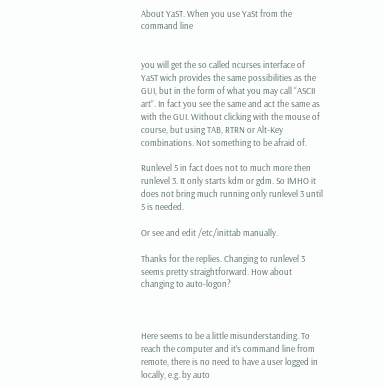About YaST. When you use YaSt from the command line


you will get the so called ncurses interface of YaST wich provides the same possibilities as the GUI, but in the form of what you may call “ASCII art”. In fact you see the same and act the same as with the GUI. Without clicking with the mouse of course, but using TAB, RTRN or Alt-Key combinations. Not something to be afraid of.

Runlevel 5 in fact does not to much more then runlevel 3. It only starts kdm or gdm. So IMHO it does not bring much running only runlevel 3 until 5 is needed.

Or see and edit /etc/inittab manually.

Thanks for the replies. Changing to runlevel 3 seems pretty straightforward. How about changing to auto-logon?



Here seems to be a little misunderstanding. To reach the computer and it’s command line from remote, there is no need to have a user logged in locally, e.g. by auto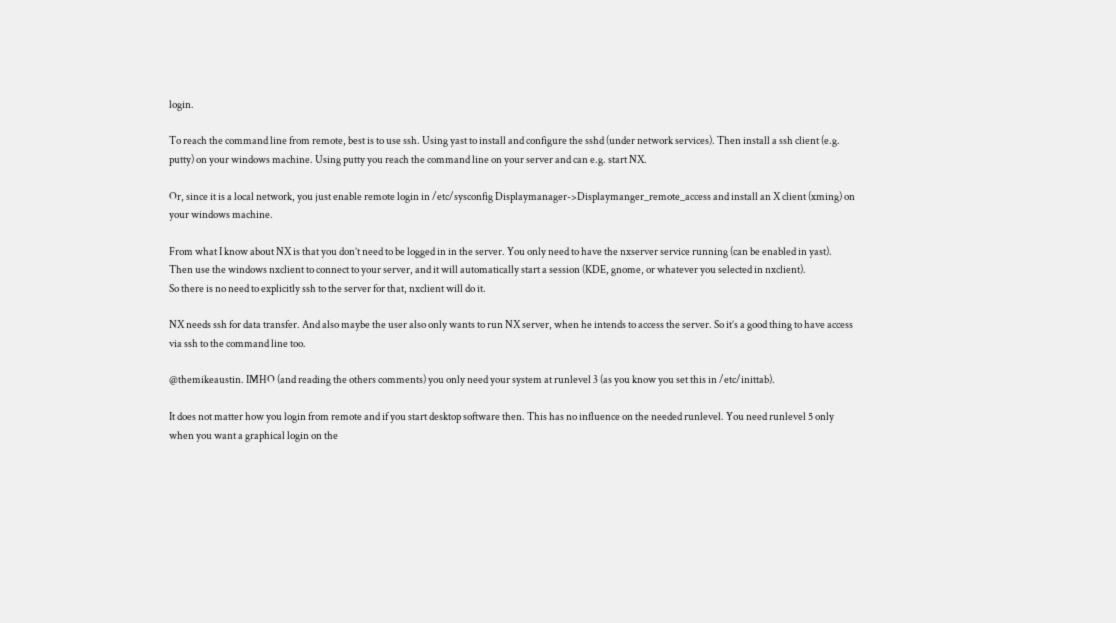login.

To reach the command line from remote, best is to use ssh. Using yast to install and configure the sshd (under network services). Then install a ssh client (e.g. putty) on your windows machine. Using putty you reach the command line on your server and can e.g. start NX.

Or, since it is a local network, you just enable remote login in /etc/sysconfig Displaymanager->Displaymanger_remote_access and install an X client (xming) on your windows machine.

From what I know about NX is that you don’t need to be logged in in the server. You only need to have the nxserver service running (can be enabled in yast).
Then use the windows nxclient to connect to your server, and it will automatically start a session (KDE, gnome, or whatever you selected in nxclient).
So there is no need to explicitly ssh to the server for that, nxclient will do it.

NX needs ssh for data transfer. And also maybe the user also only wants to run NX server, when he intends to access the server. So it’s a good thing to have access via ssh to the command line too.

@themikeaustin. IMHO (and reading the others comments) you only need your system at runlevel 3 (as you know you set this in /etc/inittab).

It does not matter how you login from remote and if you start desktop software then. This has no influence on the needed runlevel. You need runlevel 5 only when you want a graphical login on the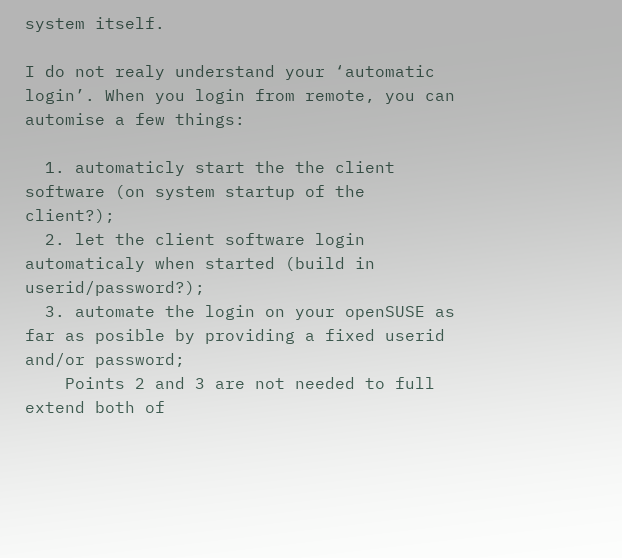system itself.

I do not realy understand your ‘automatic login’. When you login from remote, you can automise a few things:

  1. automaticly start the the client software (on system startup of the client?);
  2. let the client software login automaticaly when started (build in userid/password?);
  3. automate the login on your openSUSE as far as posible by providing a fixed userid and/or password;
    Points 2 and 3 are not needed to full extend both of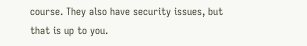course. They also have security issues, but that is up to you.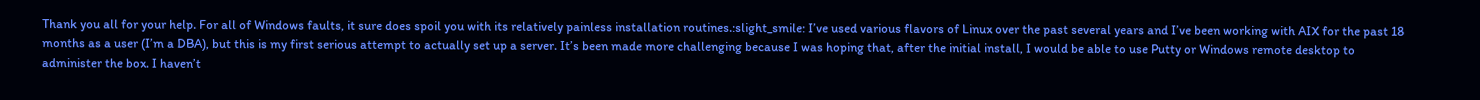Thank you all for your help. For all of Windows faults, it sure does spoil you with its relatively painless installation routines.:slight_smile: I’ve used various flavors of Linux over the past several years and I’ve been working with AIX for the past 18 months as a user (I’m a DBA), but this is my first serious attempt to actually set up a server. It’s been made more challenging because I was hoping that, after the initial install, I would be able to use Putty or Windows remote desktop to administer the box. I haven’t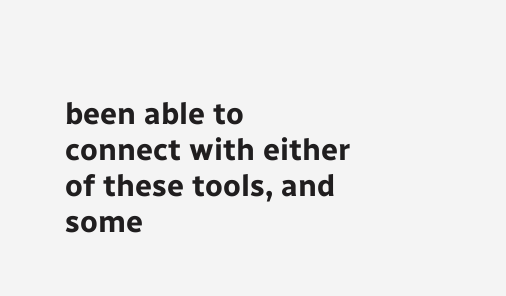been able to connect with either of these tools, and some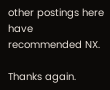other postings here have recommended NX.

Thanks again.